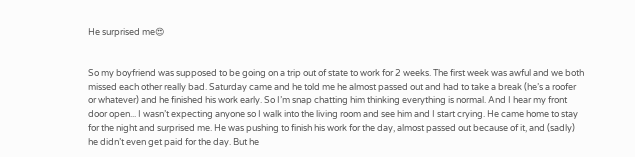He surprised me😍


So my boyfriend was supposed to be going on a trip out of state to work for 2 weeks. The first week was awful and we both missed each other really bad. Saturday came and he told me he almost passed out and had to take a break (he’s a roofer or whatever) and he finished his work early. So I’m snap chatting him thinking everything is normal. And I hear my front door open... I wasn’t expecting anyone so I walk into the living room and see him and I start crying. He came home to stay for the night and surprised me. He was pushing to finish his work for the day, almost passed out because of it, and (sadly) he didn’t even get paid for the day. But he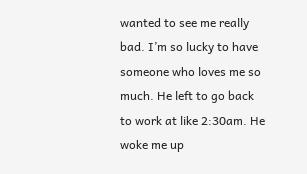wanted to see me really bad. I’m so lucky to have someone who loves me so much. He left to go back to work at like 2:30am. He woke me up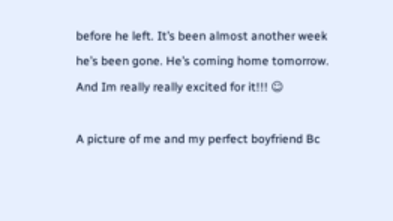before he left. It’s been almost another week he’s been gone. He’s coming home tomorrow. And Im really really excited for it!!! ☺

A picture of me and my perfect boyfriend Bc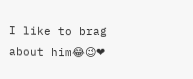I like to brag about him😂😉❤